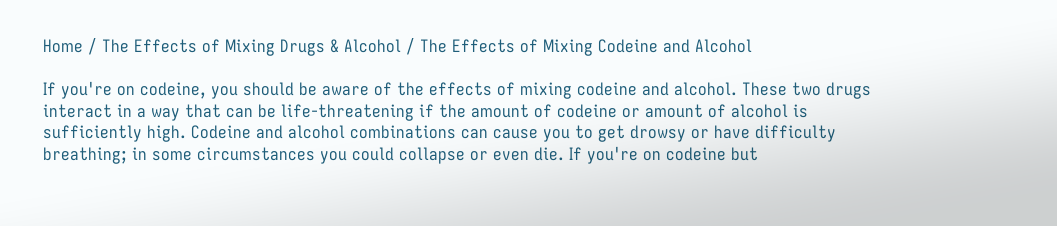Home / The Effects of Mixing Drugs & Alcohol / The Effects of Mixing Codeine and Alcohol

If you're on codeine, you should be aware of the effects of mixing codeine and alcohol. These two drugs interact in a way that can be life-threatening if the amount of codeine or amount of alcohol is sufficiently high. Codeine and alcohol combinations can cause you to get drowsy or have difficulty breathing; in some circumstances you could collapse or even die. If you're on codeine but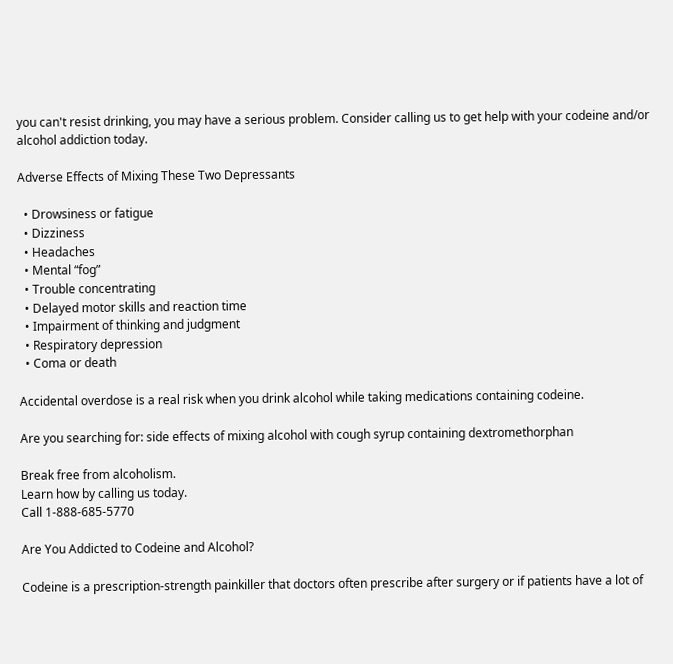you can't resist drinking, you may have a serious problem. Consider calling us to get help with your codeine and/or alcohol addiction today.

Adverse Effects of Mixing These Two Depressants

  • Drowsiness or fatigue
  • Dizziness
  • Headaches
  • Mental “fog”
  • Trouble concentrating
  • Delayed motor skills and reaction time
  • Impairment of thinking and judgment
  • Respiratory depression
  • Coma or death

Accidental overdose is a real risk when you drink alcohol while taking medications containing codeine.

Are you searching for: side effects of mixing alcohol with cough syrup containing dextromethorphan

Break free from alcoholism.
Learn how by calling us today.
Call 1-888-685-5770

Are You Addicted to Codeine and Alcohol?

Codeine is a prescription-strength painkiller that doctors often prescribe after surgery or if patients have a lot of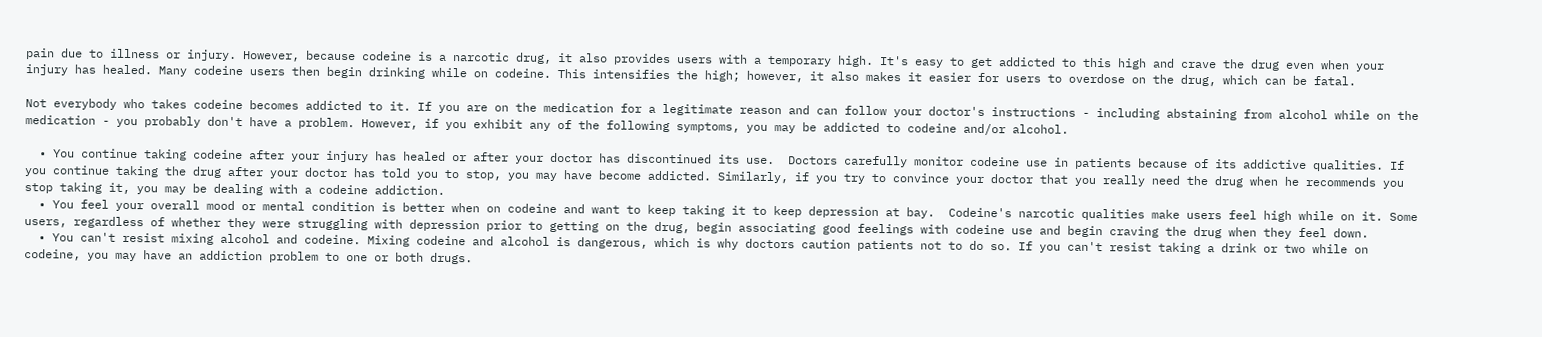pain due to illness or injury. However, because codeine is a narcotic drug, it also provides users with a temporary high. It's easy to get addicted to this high and crave the drug even when your injury has healed. Many codeine users then begin drinking while on codeine. This intensifies the high; however, it also makes it easier for users to overdose on the drug, which can be fatal.

Not everybody who takes codeine becomes addicted to it. If you are on the medication for a legitimate reason and can follow your doctor's instructions - including abstaining from alcohol while on the medication - you probably don't have a problem. However, if you exhibit any of the following symptoms, you may be addicted to codeine and/or alcohol.

  • You continue taking codeine after your injury has healed or after your doctor has discontinued its use.  Doctors carefully monitor codeine use in patients because of its addictive qualities. If you continue taking the drug after your doctor has told you to stop, you may have become addicted. Similarly, if you try to convince your doctor that you really need the drug when he recommends you stop taking it, you may be dealing with a codeine addiction.
  • You feel your overall mood or mental condition is better when on codeine and want to keep taking it to keep depression at bay.  Codeine's narcotic qualities make users feel high while on it. Some users, regardless of whether they were struggling with depression prior to getting on the drug, begin associating good feelings with codeine use and begin craving the drug when they feel down.
  • You can't resist mixing alcohol and codeine. Mixing codeine and alcohol is dangerous, which is why doctors caution patients not to do so. If you can't resist taking a drink or two while on codeine, you may have an addiction problem to one or both drugs.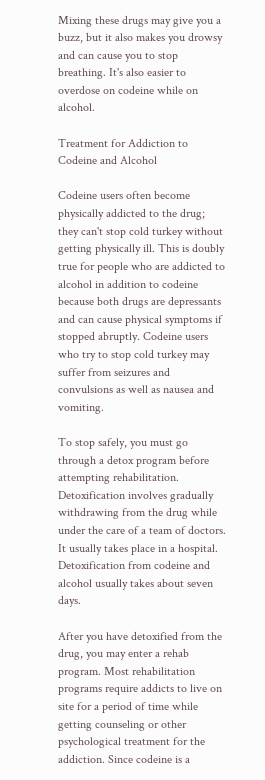Mixing these drugs may give you a buzz, but it also makes you drowsy and can cause you to stop breathing. It's also easier to overdose on codeine while on alcohol.

Treatment for Addiction to Codeine and Alcohol

Codeine users often become physically addicted to the drug; they can't stop cold turkey without getting physically ill. This is doubly true for people who are addicted to alcohol in addition to codeine because both drugs are depressants and can cause physical symptoms if stopped abruptly. Codeine users who try to stop cold turkey may suffer from seizures and convulsions as well as nausea and vomiting.

To stop safely, you must go through a detox program before attempting rehabilitation. Detoxification involves gradually withdrawing from the drug while under the care of a team of doctors. It usually takes place in a hospital. Detoxification from codeine and alcohol usually takes about seven days.

After you have detoxified from the drug, you may enter a rehab program. Most rehabilitation programs require addicts to live on site for a period of time while getting counseling or other psychological treatment for the addiction. Since codeine is a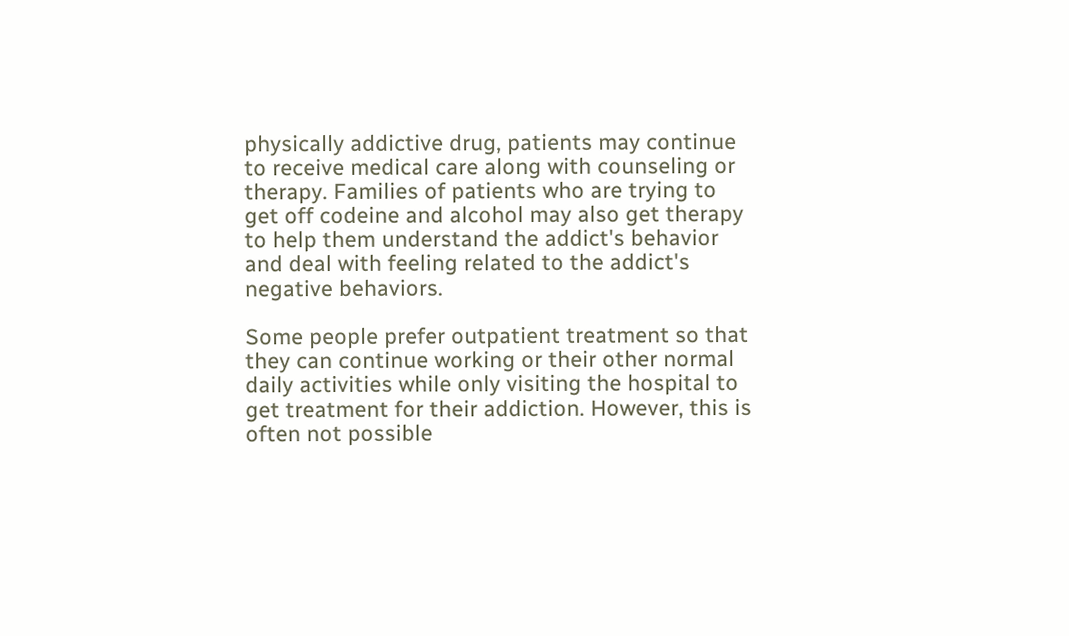physically addictive drug, patients may continue to receive medical care along with counseling or therapy. Families of patients who are trying to get off codeine and alcohol may also get therapy to help them understand the addict's behavior and deal with feeling related to the addict's negative behaviors.

Some people prefer outpatient treatment so that they can continue working or their other normal daily activities while only visiting the hospital to get treatment for their addiction. However, this is often not possible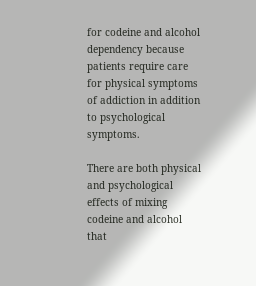for codeine and alcohol dependency because patients require care for physical symptoms of addiction in addition to psychological symptoms.

There are both physical and psychological effects of mixing codeine and alcohol that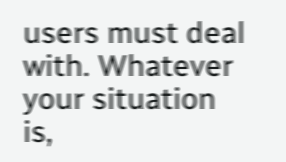users must deal with. Whatever your situation is,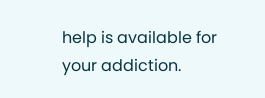help is available for your addiction.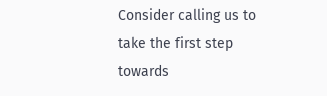Consider calling us to take the first step towards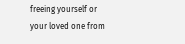freeing yourself or your loved one from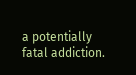a potentially fatal addiction.